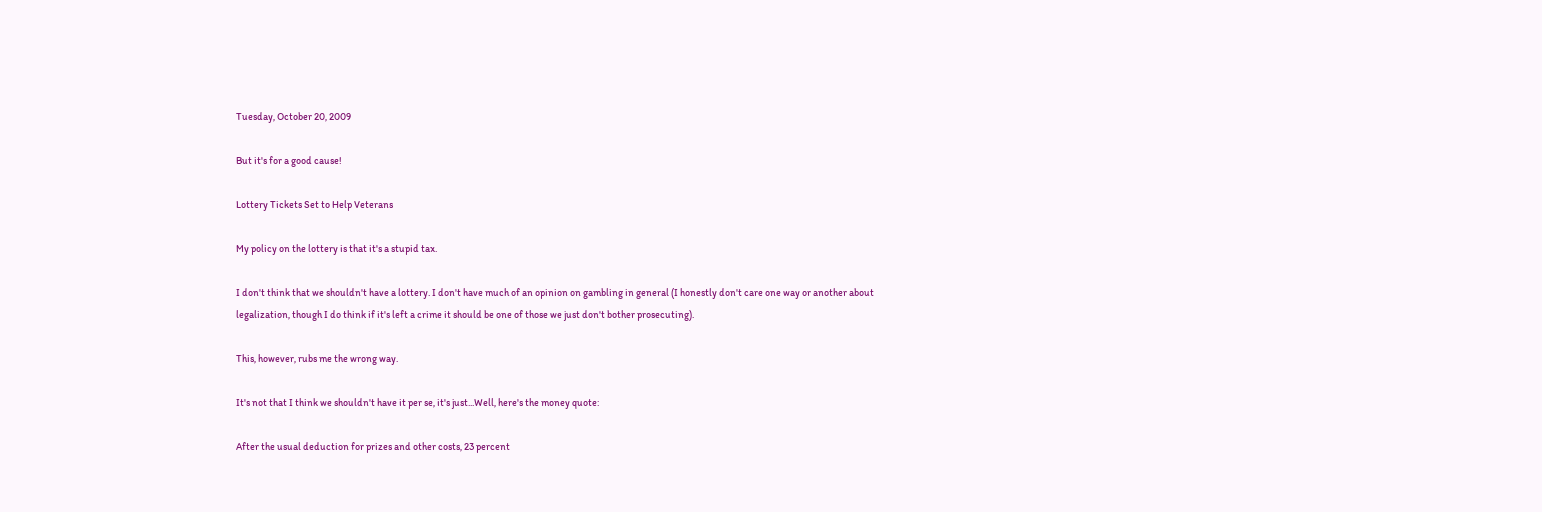Tuesday, October 20, 2009

But it's for a good cause!

Lottery Tickets Set to Help Veterans

My policy on the lottery is that it's a stupid tax.

I don't think that we shouldn't have a lottery. I don't have much of an opinion on gambling in general (I honestly don't care one way or another about legalization, though I do think if it's left a crime it should be one of those we just don't bother prosecuting).

This, however, rubs me the wrong way.

It's not that I think we shouldn't have it per se, it's just...Well, here's the money quote:

After the usual deduction for prizes and other costs, 23 percent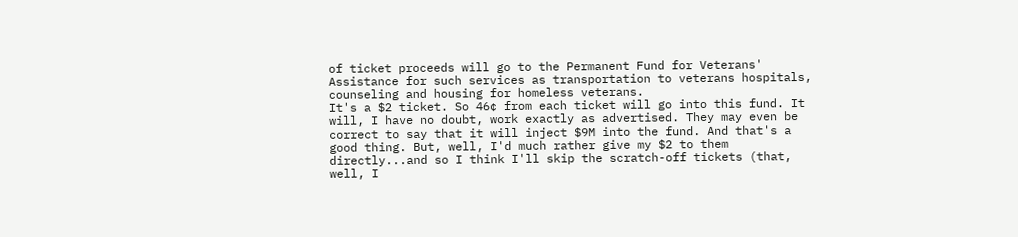of ticket proceeds will go to the Permanent Fund for Veterans' Assistance for such services as transportation to veterans hospitals, counseling and housing for homeless veterans.
It's a $2 ticket. So 46¢ from each ticket will go into this fund. It will, I have no doubt, work exactly as advertised. They may even be correct to say that it will inject $9M into the fund. And that's a good thing. But, well, I'd much rather give my $2 to them directly...and so I think I'll skip the scratch-off tickets (that, well, I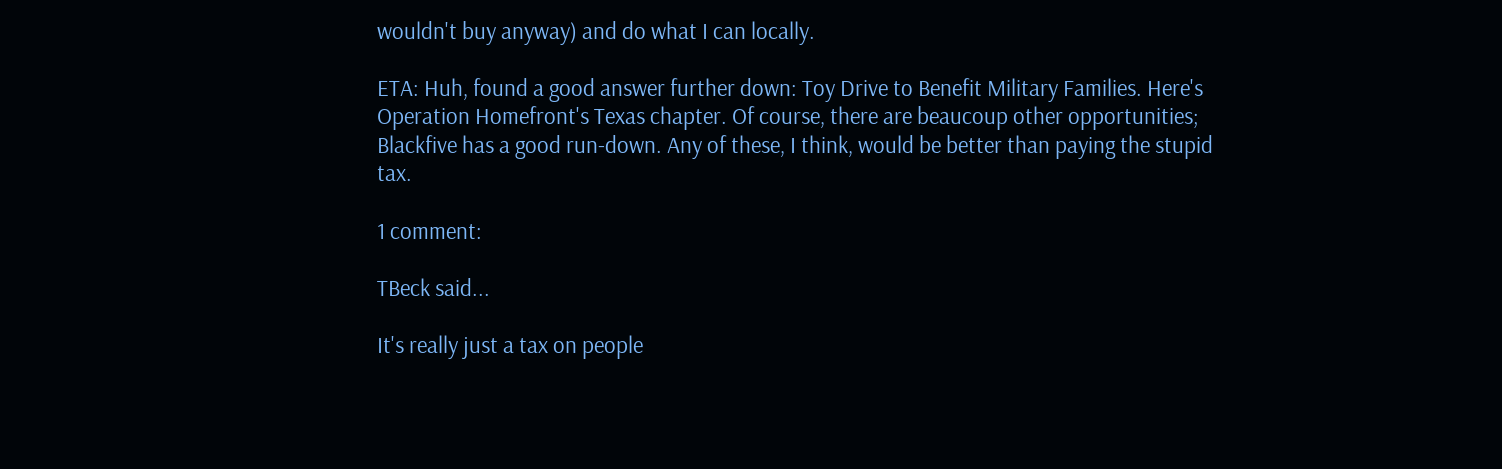wouldn't buy anyway) and do what I can locally.

ETA: Huh, found a good answer further down: Toy Drive to Benefit Military Families. Here's Operation Homefront's Texas chapter. Of course, there are beaucoup other opportunities; Blackfive has a good run-down. Any of these, I think, would be better than paying the stupid tax.

1 comment:

TBeck said...

It's really just a tax on people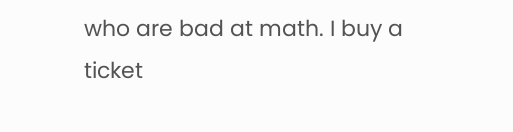who are bad at math. I buy a ticket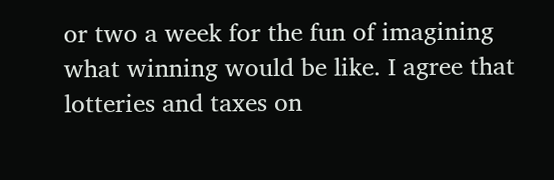or two a week for the fun of imagining what winning would be like. I agree that lotteries and taxes on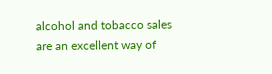alcohol and tobacco sales are an excellent way of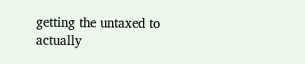getting the untaxed to actually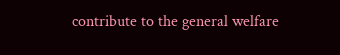contribute to the general welfare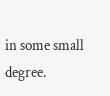in some small degree.